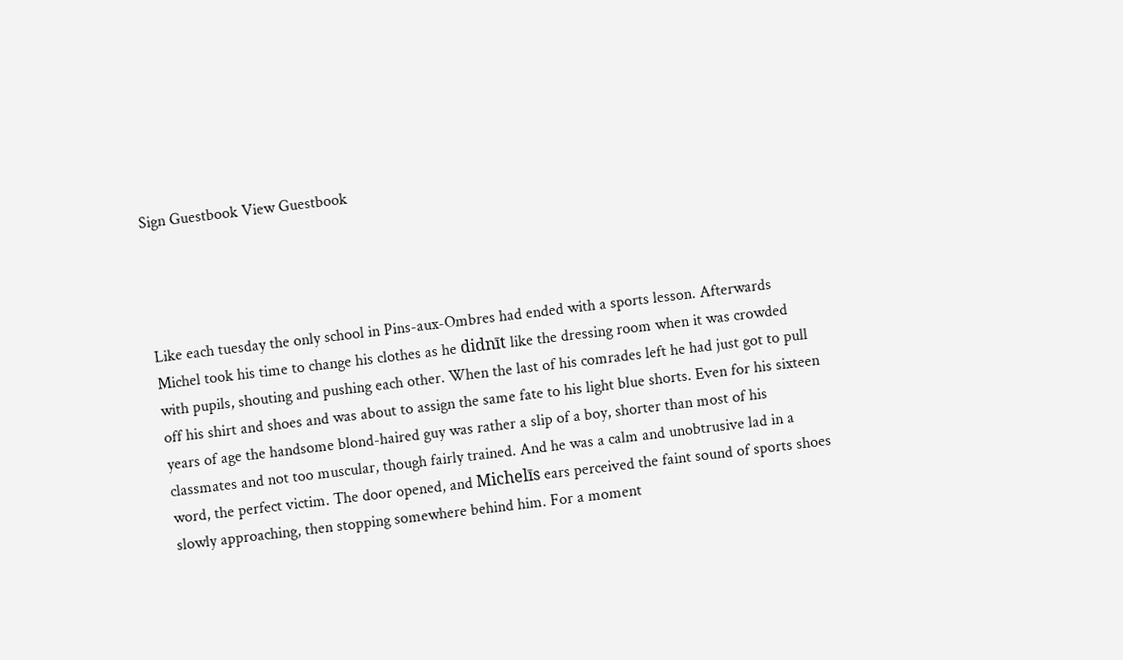Sign Guestbook View Guestbook




Like each tuesday the only school in Pins-aux-Ombres had ended with a sports lesson. Afterwards Michel took his time to change his clothes as he didnīt like the dressing room when it was crowded with pupils, shouting and pushing each other. When the last of his comrades left he had just got to pull off his shirt and shoes and was about to assign the same fate to his light blue shorts. Even for his sixteen years of age the handsome blond-haired guy was rather a slip of a boy, shorter than most of his classmates and not too muscular, though fairly trained. And he was a calm and unobtrusive lad in a word, the perfect victim. The door opened, and Michelīs ears perceived the faint sound of sports shoes slowly approaching, then stopping somewhere behind him. For a moment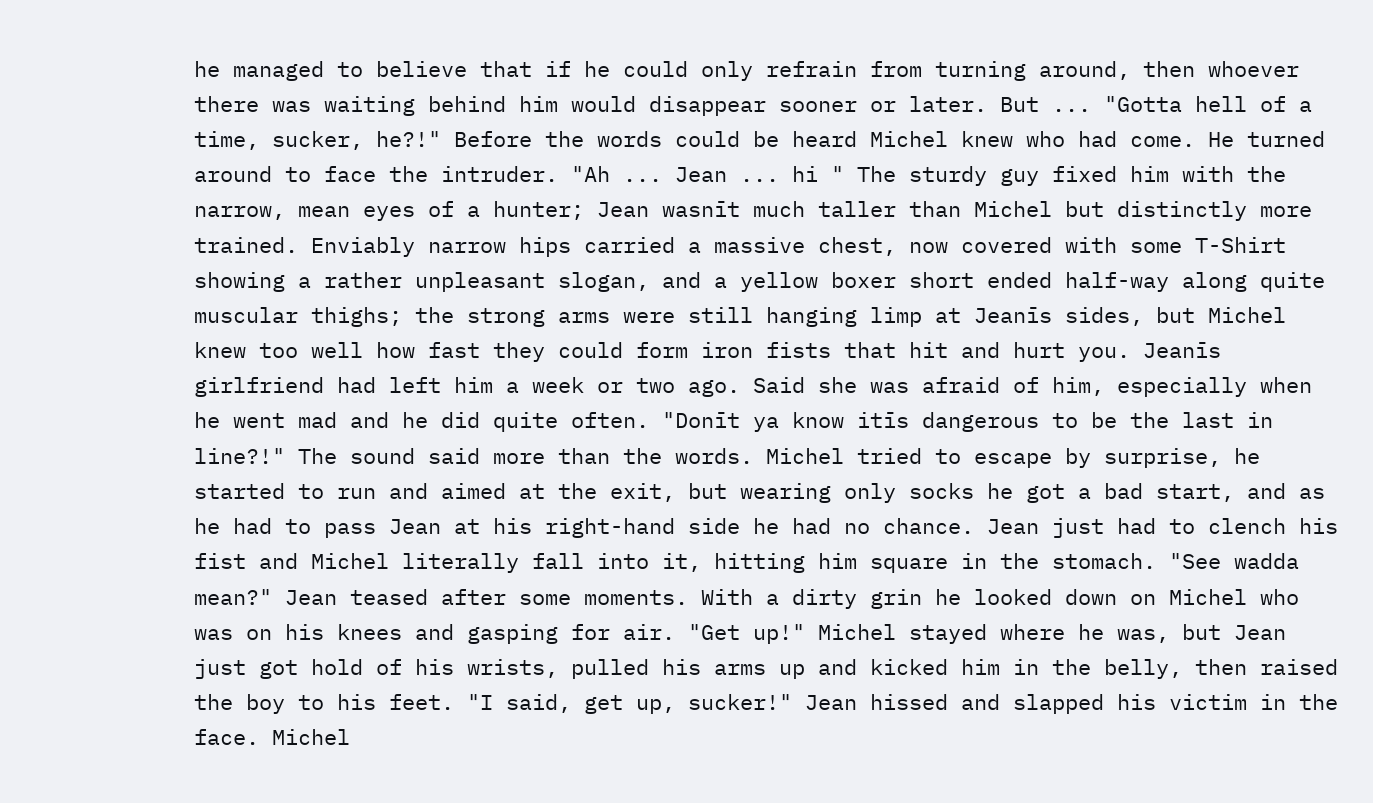he managed to believe that if he could only refrain from turning around, then whoever there was waiting behind him would disappear sooner or later. But ... "Gotta hell of a time, sucker, he?!" Before the words could be heard Michel knew who had come. He turned around to face the intruder. "Ah ... Jean ... hi " The sturdy guy fixed him with the narrow, mean eyes of a hunter; Jean wasnīt much taller than Michel but distinctly more trained. Enviably narrow hips carried a massive chest, now covered with some T-Shirt showing a rather unpleasant slogan, and a yellow boxer short ended half-way along quite muscular thighs; the strong arms were still hanging limp at Jeanīs sides, but Michel knew too well how fast they could form iron fists that hit and hurt you. Jeanīs girlfriend had left him a week or two ago. Said she was afraid of him, especially when he went mad and he did quite often. "Donīt ya know itīs dangerous to be the last in line?!" The sound said more than the words. Michel tried to escape by surprise, he started to run and aimed at the exit, but wearing only socks he got a bad start, and as he had to pass Jean at his right-hand side he had no chance. Jean just had to clench his fist and Michel literally fall into it, hitting him square in the stomach. "See wadda mean?" Jean teased after some moments. With a dirty grin he looked down on Michel who was on his knees and gasping for air. "Get up!" Michel stayed where he was, but Jean just got hold of his wrists, pulled his arms up and kicked him in the belly, then raised the boy to his feet. "I said, get up, sucker!" Jean hissed and slapped his victim in the face. Michel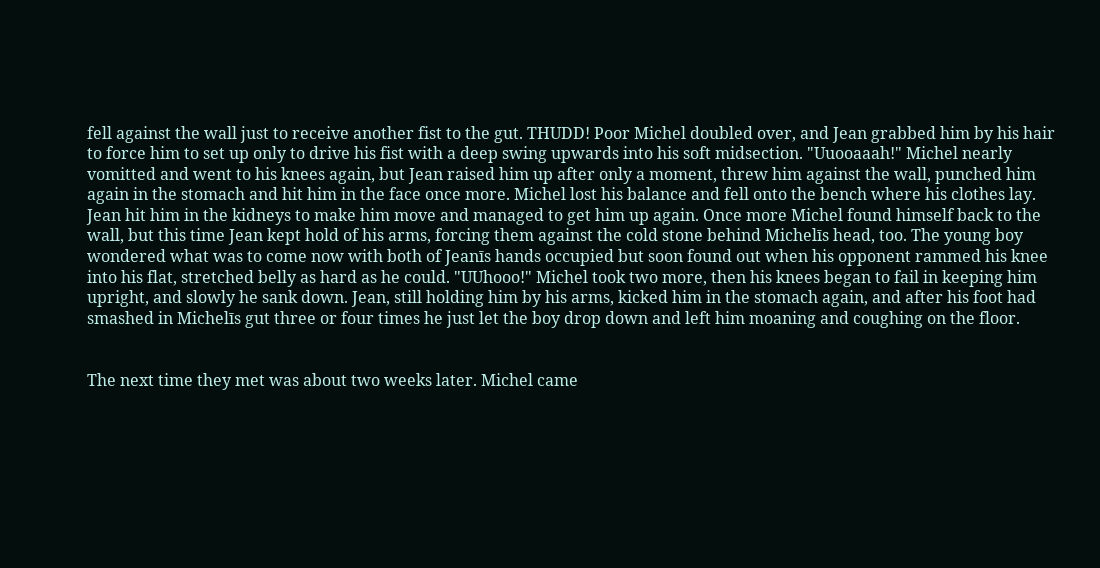fell against the wall just to receive another fist to the gut. THUDD! Poor Michel doubled over, and Jean grabbed him by his hair to force him to set up only to drive his fist with a deep swing upwards into his soft midsection. "Uuooaaah!" Michel nearly vomitted and went to his knees again, but Jean raised him up after only a moment, threw him against the wall, punched him again in the stomach and hit him in the face once more. Michel lost his balance and fell onto the bench where his clothes lay. Jean hit him in the kidneys to make him move and managed to get him up again. Once more Michel found himself back to the wall, but this time Jean kept hold of his arms, forcing them against the cold stone behind Michelīs head, too. The young boy wondered what was to come now with both of Jeanīs hands occupied but soon found out when his opponent rammed his knee into his flat, stretched belly as hard as he could. "UUhooo!" Michel took two more, then his knees began to fail in keeping him upright, and slowly he sank down. Jean, still holding him by his arms, kicked him in the stomach again, and after his foot had smashed in Michelīs gut three or four times he just let the boy drop down and left him moaning and coughing on the floor.


The next time they met was about two weeks later. Michel came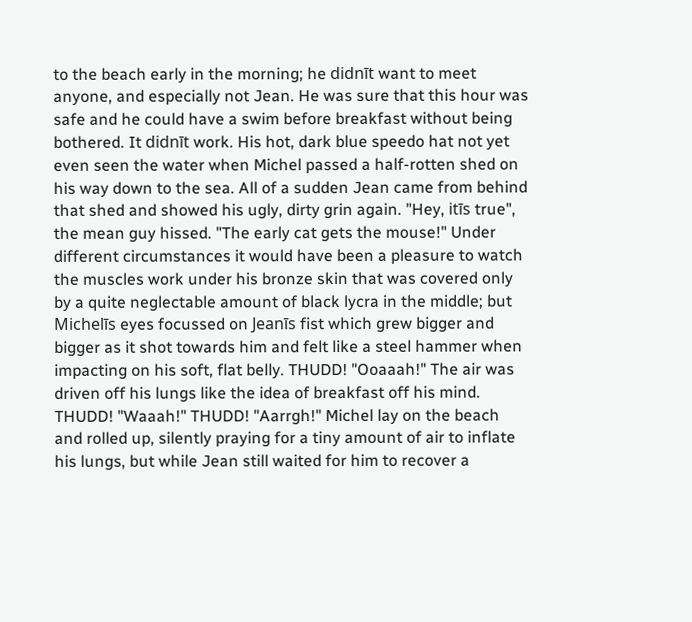to the beach early in the morning; he didnīt want to meet anyone, and especially not Jean. He was sure that this hour was safe and he could have a swim before breakfast without being bothered. It didnīt work. His hot, dark blue speedo hat not yet even seen the water when Michel passed a half-rotten shed on his way down to the sea. All of a sudden Jean came from behind that shed and showed his ugly, dirty grin again. "Hey, itīs true", the mean guy hissed. "The early cat gets the mouse!" Under different circumstances it would have been a pleasure to watch the muscles work under his bronze skin that was covered only by a quite neglectable amount of black lycra in the middle; but Michelīs eyes focussed on Jeanīs fist which grew bigger and bigger as it shot towards him and felt like a steel hammer when impacting on his soft, flat belly. THUDD! "Ooaaah!" The air was driven off his lungs like the idea of breakfast off his mind. THUDD! "Waaah!" THUDD! "Aarrgh!" Michel lay on the beach and rolled up, silently praying for a tiny amount of air to inflate his lungs, but while Jean still waited for him to recover a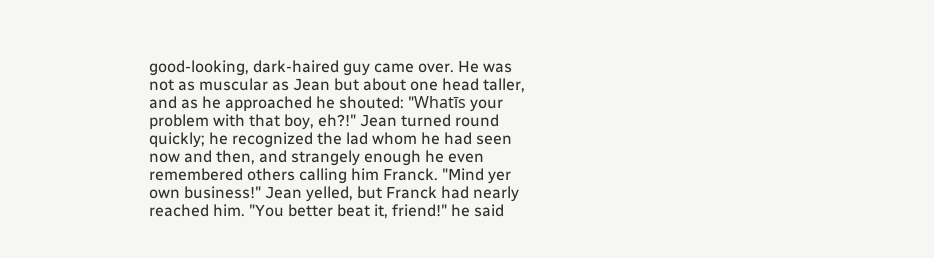good-looking, dark-haired guy came over. He was not as muscular as Jean but about one head taller, and as he approached he shouted: "Whatīs your problem with that boy, eh?!" Jean turned round quickly; he recognized the lad whom he had seen now and then, and strangely enough he even remembered others calling him Franck. "Mind yer own business!" Jean yelled, but Franck had nearly reached him. "You better beat it, friend!" he said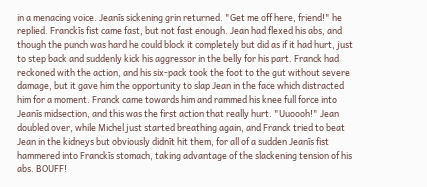in a menacing voice. Jeanīs sickening grin returned. "Get me off here, friend!" he replied. Franckīs fist came fast, but not fast enough. Jean had flexed his abs, and though the punch was hard he could block it completely but did as if it had hurt, just to step back and suddenly kick his aggressor in the belly for his part. Franck had reckoned with the action, and his six-pack took the foot to the gut without severe damage, but it gave him the opportunity to slap Jean in the face which distracted him for a moment. Franck came towards him and rammed his knee full force into Jeanīs midsection, and this was the first action that really hurt. "Uuoooh!" Jean doubled over, while Michel just started breathing again, and Franck tried to beat Jean in the kidneys but obviously didnīt hit them, for all of a sudden Jeanīs fist hammered into Franckīs stomach, taking advantage of the slackening tension of his abs. BOUFF!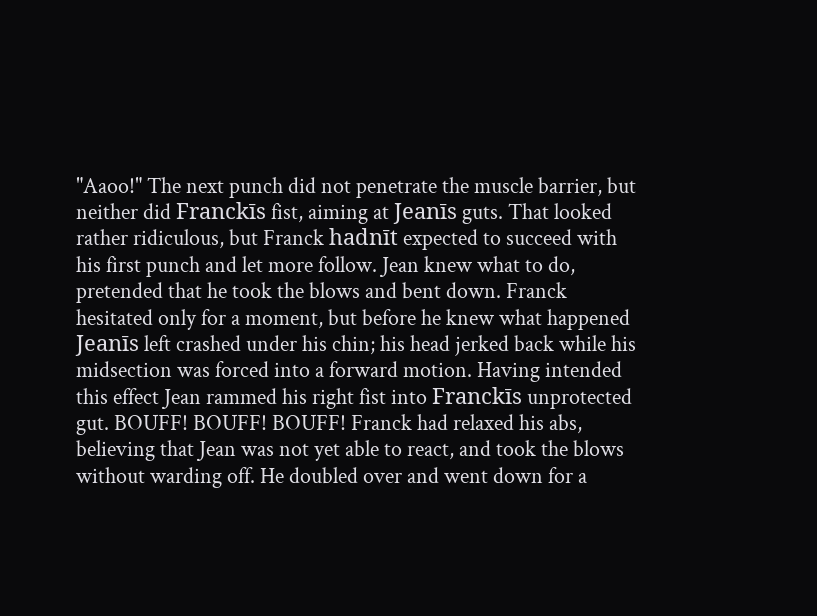"Aaoo!" The next punch did not penetrate the muscle barrier, but neither did Franckīs fist, aiming at Jeanīs guts. That looked rather ridiculous, but Franck hadnīt expected to succeed with his first punch and let more follow. Jean knew what to do, pretended that he took the blows and bent down. Franck hesitated only for a moment, but before he knew what happened Jeanīs left crashed under his chin; his head jerked back while his midsection was forced into a forward motion. Having intended this effect Jean rammed his right fist into Franckīs unprotected gut. BOUFF! BOUFF! BOUFF! Franck had relaxed his abs, believing that Jean was not yet able to react, and took the blows without warding off. He doubled over and went down for a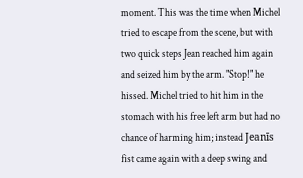moment. This was the time when Michel tried to escape from the scene, but with two quick steps Jean reached him again and seized him by the arm. "Stop!" he hissed. Michel tried to hit him in the stomach with his free left arm but had no chance of harming him; instead Jeanīs fist came again with a deep swing and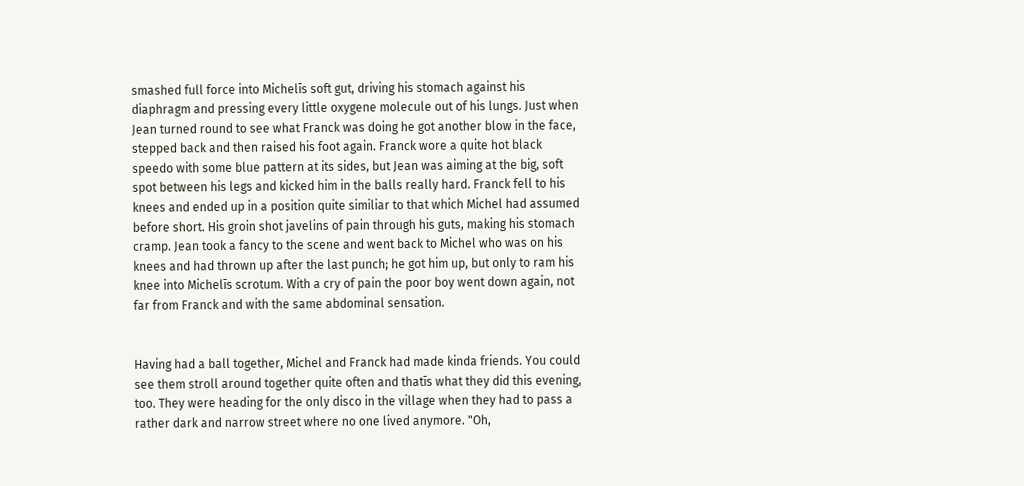smashed full force into Michelīs soft gut, driving his stomach against his diaphragm and pressing every little oxygene molecule out of his lungs. Just when Jean turned round to see what Franck was doing he got another blow in the face, stepped back and then raised his foot again. Franck wore a quite hot black speedo with some blue pattern at its sides, but Jean was aiming at the big, soft spot between his legs and kicked him in the balls really hard. Franck fell to his knees and ended up in a position quite similiar to that which Michel had assumed before short. His groin shot javelins of pain through his guts, making his stomach cramp. Jean took a fancy to the scene and went back to Michel who was on his knees and had thrown up after the last punch; he got him up, but only to ram his knee into Michelīs scrotum. With a cry of pain the poor boy went down again, not far from Franck and with the same abdominal sensation.


Having had a ball together, Michel and Franck had made kinda friends. You could see them stroll around together quite often and thatīs what they did this evening, too. They were heading for the only disco in the village when they had to pass a rather dark and narrow street where no one lived anymore. "Oh,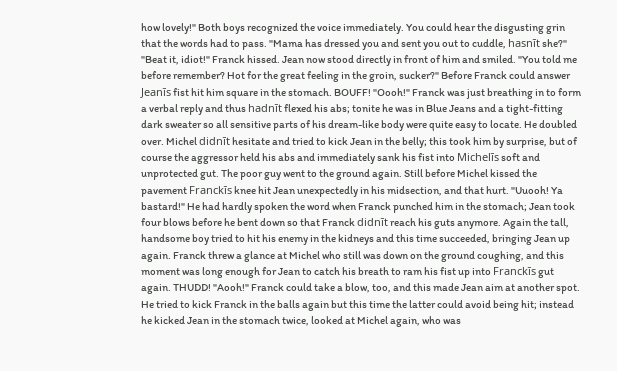how lovely!" Both boys recognized the voice immediately. You could hear the disgusting grin that the words had to pass. "Mama has dressed you and sent you out to cuddle, hasnīt she?" "Beat it, idiot!" Franck hissed. Jean now stood directly in front of him and smiled. "You told me before remember? Hot for the great feeling in the groin, sucker?" Before Franck could answer Jeanīs fist hit him square in the stomach. BOUFF! "Oooh!" Franck was just breathing in to form a verbal reply and thus hadnīt flexed his abs; tonite he was in Blue Jeans and a tight-fitting dark sweater so all sensitive parts of his dream-like body were quite easy to locate. He doubled over. Michel didnīt hesitate and tried to kick Jean in the belly; this took him by surprise, but of course the aggressor held his abs and immediately sank his fist into Michelīs soft and unprotected gut. The poor guy went to the ground again. Still before Michel kissed the pavement Franckīs knee hit Jean unexpectedly in his midsection, and that hurt. "Uuooh! Ya bastard!" He had hardly spoken the word when Franck punched him in the stomach; Jean took four blows before he bent down so that Franck didnīt reach his guts anymore. Again the tall, handsome boy tried to hit his enemy in the kidneys and this time succeeded, bringing Jean up again. Franck threw a glance at Michel who still was down on the ground coughing, and this moment was long enough for Jean to catch his breath to ram his fist up into Franckīs gut again. THUDD! "Aooh!" Franck could take a blow, too, and this made Jean aim at another spot. He tried to kick Franck in the balls again but this time the latter could avoid being hit; instead he kicked Jean in the stomach twice, looked at Michel again, who was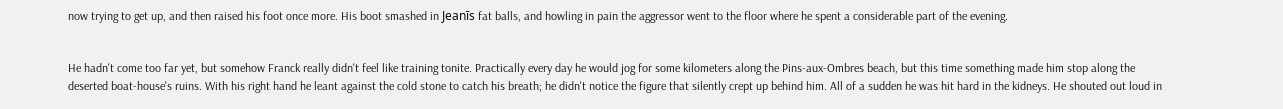now trying to get up, and then raised his foot once more. His boot smashed in Jeanīs fat balls, and howling in pain the aggressor went to the floor where he spent a considerable part of the evening.


He hadn't come too far yet, but somehow Franck really didn't feel like training tonite. Practically every day he would jog for some kilometers along the Pins-aux-Ombres beach, but this time something made him stop along the deserted boat-house's ruins. With his right hand he leant against the cold stone to catch his breath; he didn't notice the figure that silently crept up behind him. All of a sudden he was hit hard in the kidneys. He shouted out loud in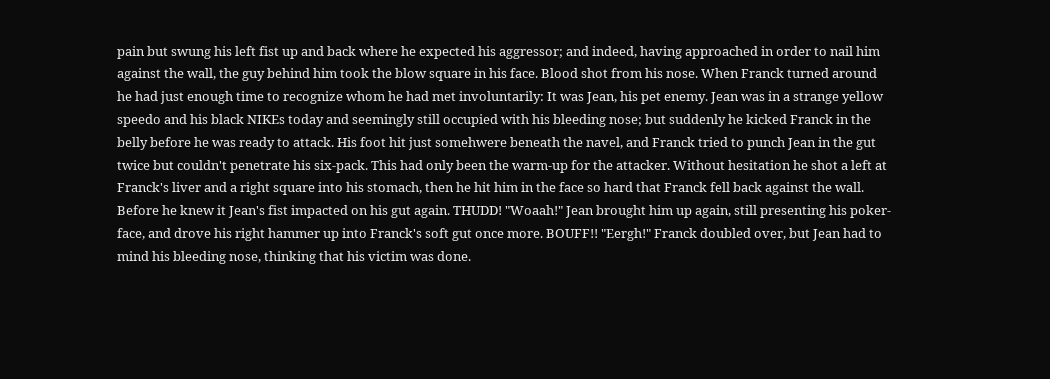pain but swung his left fist up and back where he expected his aggressor; and indeed, having approached in order to nail him against the wall, the guy behind him took the blow square in his face. Blood shot from his nose. When Franck turned around he had just enough time to recognize whom he had met involuntarily: It was Jean, his pet enemy. Jean was in a strange yellow speedo and his black NIKEs today and seemingly still occupied with his bleeding nose; but suddenly he kicked Franck in the belly before he was ready to attack. His foot hit just somehwere beneath the navel, and Franck tried to punch Jean in the gut twice but couldn't penetrate his six-pack. This had only been the warm-up for the attacker. Without hesitation he shot a left at Franck's liver and a right square into his stomach, then he hit him in the face so hard that Franck fell back against the wall. Before he knew it Jean's fist impacted on his gut again. THUDD! "Woaah!" Jean brought him up again, still presenting his poker-face, and drove his right hammer up into Franck's soft gut once more. BOUFF!! "Eergh!" Franck doubled over, but Jean had to mind his bleeding nose, thinking that his victim was done.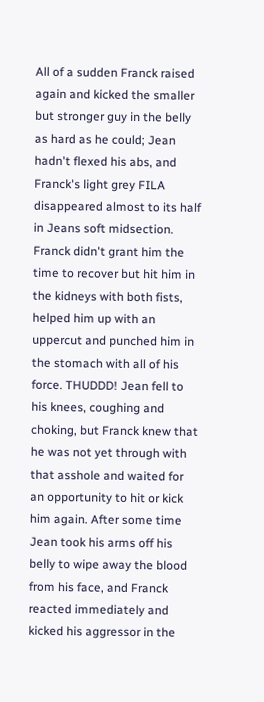All of a sudden Franck raised again and kicked the smaller but stronger guy in the belly as hard as he could; Jean hadn't flexed his abs, and Franck's light grey FILA disappeared almost to its half in Jeans soft midsection. Franck didn't grant him the time to recover but hit him in the kidneys with both fists, helped him up with an uppercut and punched him in the stomach with all of his force. THUDDD! Jean fell to his knees, coughing and choking, but Franck knew that he was not yet through with that asshole and waited for an opportunity to hit or kick him again. After some time Jean took his arms off his belly to wipe away the blood from his face, and Franck reacted immediately and kicked his aggressor in the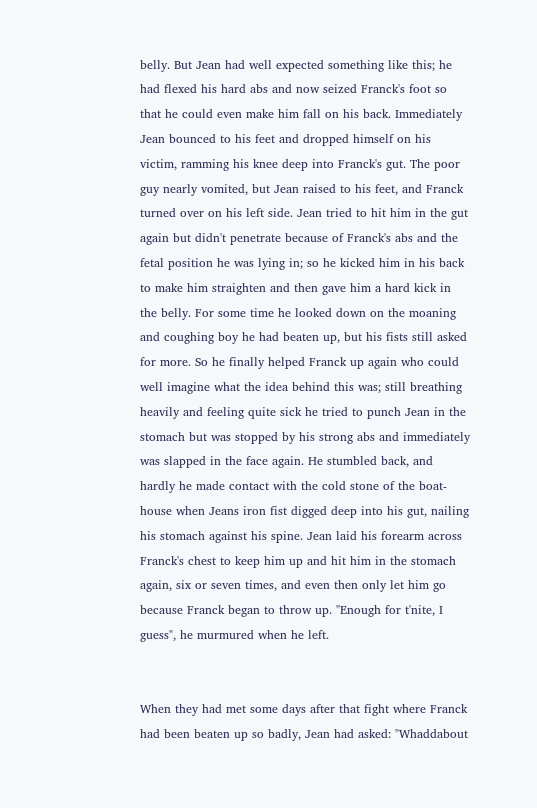belly. But Jean had well expected something like this; he had flexed his hard abs and now seized Franck's foot so that he could even make him fall on his back. Immediately Jean bounced to his feet and dropped himself on his victim, ramming his knee deep into Franck's gut. The poor guy nearly vomited, but Jean raised to his feet, and Franck turned over on his left side. Jean tried to hit him in the gut again but didn't penetrate because of Franck's abs and the fetal position he was lying in; so he kicked him in his back to make him straighten and then gave him a hard kick in the belly. For some time he looked down on the moaning and coughing boy he had beaten up, but his fists still asked for more. So he finally helped Franck up again who could well imagine what the idea behind this was; still breathing heavily and feeling quite sick he tried to punch Jean in the stomach but was stopped by his strong abs and immediately was slapped in the face again. He stumbled back, and hardly he made contact with the cold stone of the boat-house when Jeans iron fist digged deep into his gut, nailing his stomach against his spine. Jean laid his forearm across Franck's chest to keep him up and hit him in the stomach again, six or seven times, and even then only let him go because Franck began to throw up. "Enough for t'nite, I guess", he murmured when he left.


When they had met some days after that fight where Franck had been beaten up so badly, Jean had asked: "Whaddabout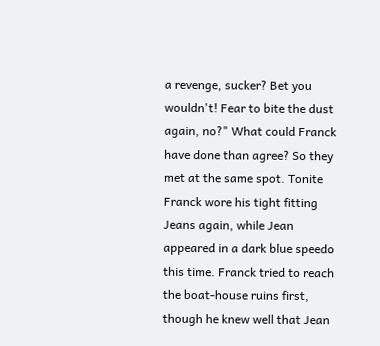a revenge, sucker? Bet you wouldn't! Fear to bite the dust again, no?" What could Franck have done than agree? So they met at the same spot. Tonite Franck wore his tight fitting Jeans again, while Jean appeared in a dark blue speedo this time. Franck tried to reach the boat-house ruins first, though he knew well that Jean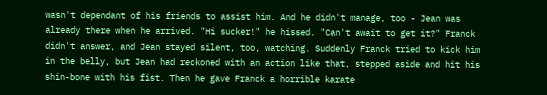wasn't dependant of his friends to assist him. And he didn't manage, too - Jean was already there when he arrived. "Hi sucker!" he hissed. "Can't await to get it?" Franck didn't answer, and Jean stayed silent, too, watching. Suddenly Franck tried to kick him in the belly, but Jean had reckoned with an action like that, stepped aside and hit his shin-bone with his fist. Then he gave Franck a horrible karate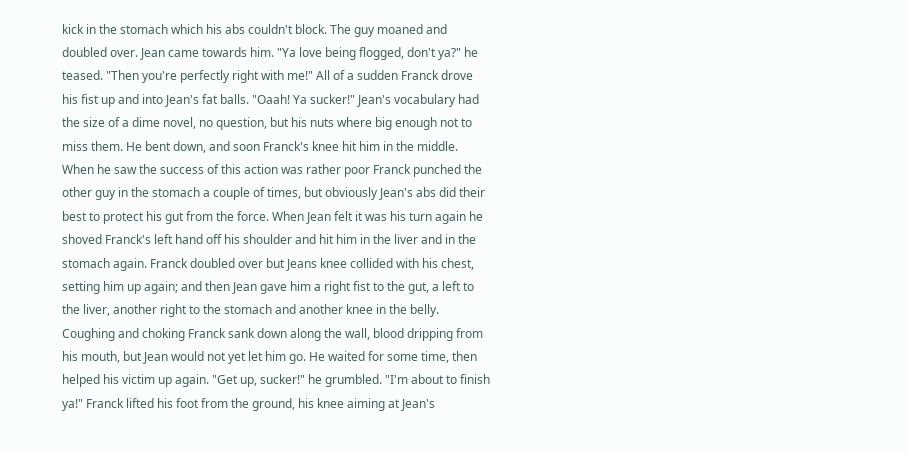kick in the stomach which his abs couldn't block. The guy moaned and doubled over. Jean came towards him. "Ya love being flogged, don't ya?" he teased. "Then you're perfectly right with me!" All of a sudden Franck drove his fist up and into Jean's fat balls. "Oaah! Ya sucker!" Jean's vocabulary had the size of a dime novel, no question, but his nuts where big enough not to miss them. He bent down, and soon Franck's knee hit him in the middle. When he saw the success of this action was rather poor Franck punched the other guy in the stomach a couple of times, but obviously Jean's abs did their best to protect his gut from the force. When Jean felt it was his turn again he shoved Franck's left hand off his shoulder and hit him in the liver and in the stomach again. Franck doubled over but Jeans knee collided with his chest, setting him up again; and then Jean gave him a right fist to the gut, a left to the liver, another right to the stomach and another knee in the belly. Coughing and choking Franck sank down along the wall, blood dripping from his mouth, but Jean would not yet let him go. He waited for some time, then helped his victim up again. "Get up, sucker!" he grumbled. "I'm about to finish ya!" Franck lifted his foot from the ground, his knee aiming at Jean's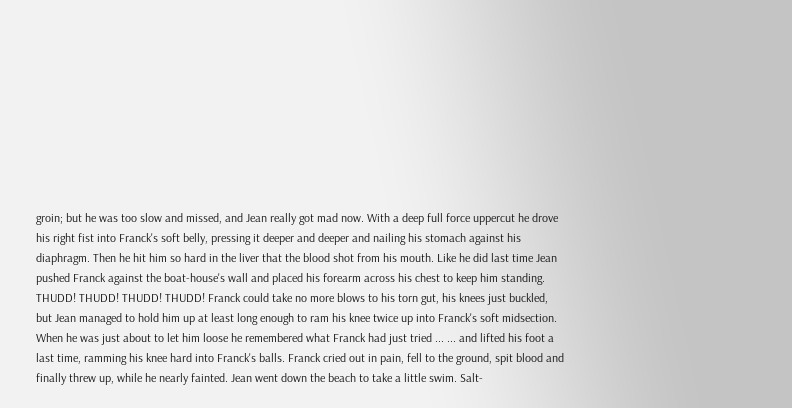groin; but he was too slow and missed, and Jean really got mad now. With a deep full force uppercut he drove his right fist into Franck's soft belly, pressing it deeper and deeper and nailing his stomach against his diaphragm. Then he hit him so hard in the liver that the blood shot from his mouth. Like he did last time Jean pushed Franck against the boat-house's wall and placed his forearm across his chest to keep him standing. THUDD! THUDD! THUDD! THUDD! Franck could take no more blows to his torn gut, his knees just buckled, but Jean managed to hold him up at least long enough to ram his knee twice up into Franck's soft midsection. When he was just about to let him loose he remembered what Franck had just tried ... ... and lifted his foot a last time, ramming his knee hard into Franck's balls. Franck cried out in pain, fell to the ground, spit blood and finally threw up, while he nearly fainted. Jean went down the beach to take a little swim. Salt-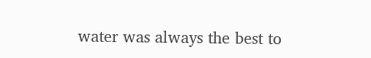water was always the best to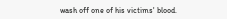wash off one of his victims' blood.